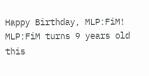Happy Birthday, MLP:FiM! MLP:FiM turns 9 years old this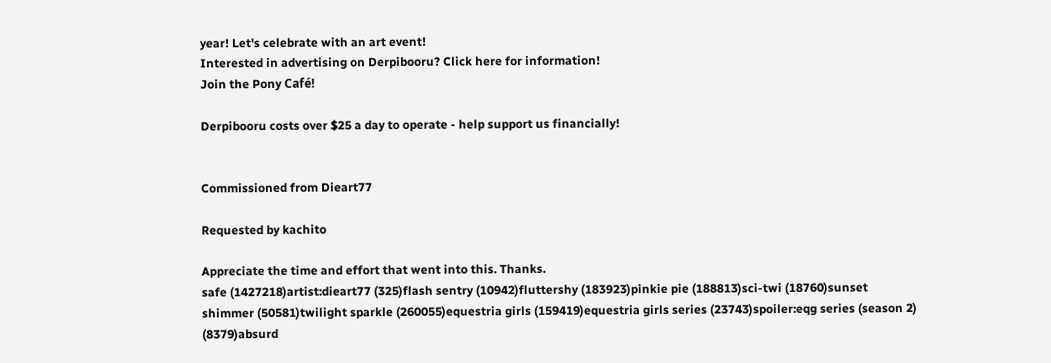year! Let's celebrate with an art event!
Interested in advertising on Derpibooru? Click here for information!
Join the Pony Café!

Derpibooru costs over $25 a day to operate - help support us financially!


Commissioned from Dieart77

Requested by kachito

Appreciate the time and effort that went into this. Thanks.
safe (1427218)artist:dieart77 (325)flash sentry (10942)fluttershy (183923)pinkie pie (188813)sci-twi (18760)sunset shimmer (50581)twilight sparkle (260055)equestria girls (159419)equestria girls series (23743)spoiler:eqg series (season 2) (8379)absurd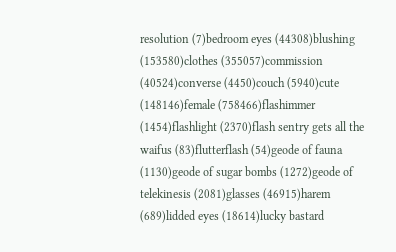resolution (7)bedroom eyes (44308)blushing (153580)clothes (355057)commission (40524)converse (4450)couch (5940)cute (148146)female (758466)flashimmer (1454)flashlight (2370)flash sentry gets all the waifus (83)flutterflash (54)geode of fauna (1130)geode of sugar bombs (1272)geode of telekinesis (2081)glasses (46915)harem (689)lidded eyes (18614)lucky bastard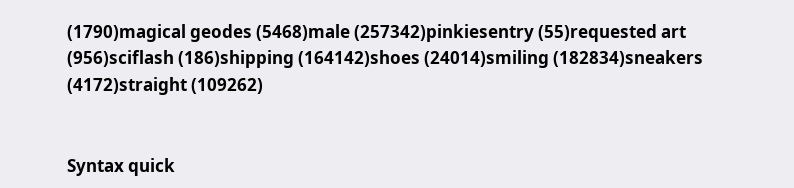(1790)magical geodes (5468)male (257342)pinkiesentry (55)requested art (956)sciflash (186)shipping (164142)shoes (24014)smiling (182834)sneakers (4172)straight (109262)


Syntax quick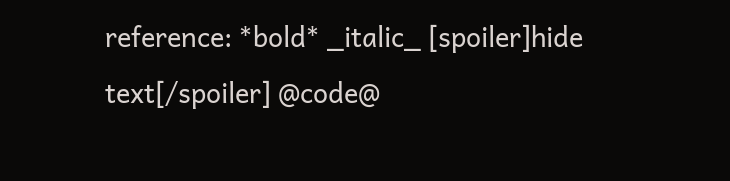reference: *bold* _italic_ [spoiler]hide text[/spoiler] @code@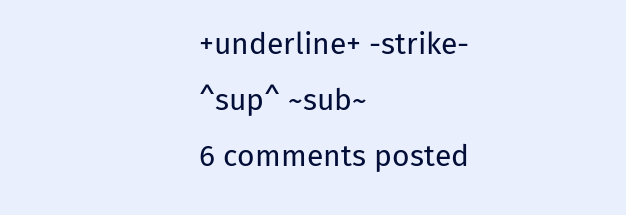+underline+ -strike- ^sup^ ~sub~
6 comments posted